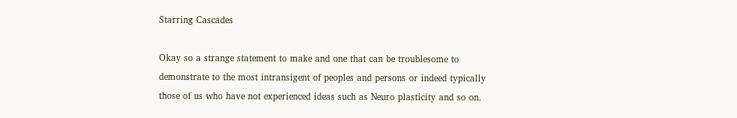Starring Cascades

Okay so a strange statement to make and one that can be troublesome to demonstrate to the most intransigent of peoples and persons or indeed typically those of us who have not experienced ideas such as Neuro plasticity and so on.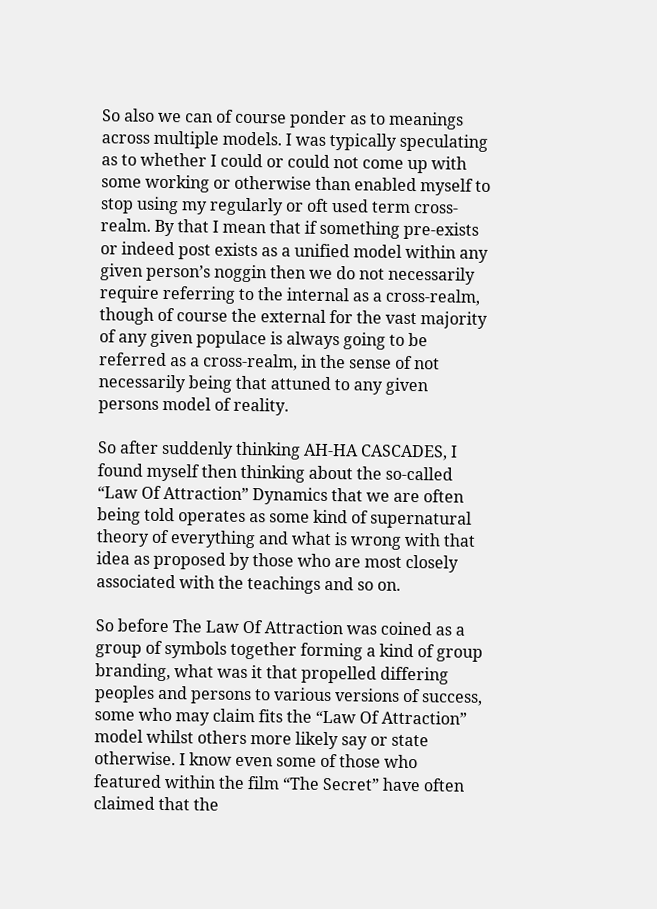So also we can of course ponder as to meanings across multiple models. I was typically speculating as to whether I could or could not come up with some working or otherwise than enabled myself to stop using my regularly or oft used term cross-realm. By that I mean that if something pre-exists or indeed post exists as a unified model within any given person’s noggin then we do not necessarily require referring to the internal as a cross-realm, though of course the external for the vast majority of any given populace is always going to be referred as a cross-realm, in the sense of not necessarily being that attuned to any given persons model of reality.

So after suddenly thinking AH-HA CASCADES, I found myself then thinking about the so-called “Law Of Attraction” Dynamics that we are often being told operates as some kind of supernatural theory of everything and what is wrong with that idea as proposed by those who are most closely associated with the teachings and so on.

So before The Law Of Attraction was coined as a group of symbols together forming a kind of group branding, what was it that propelled differing peoples and persons to various versions of success, some who may claim fits the “Law Of Attraction” model whilst others more likely say or state otherwise. I know even some of those who featured within the film “The Secret” have often claimed that the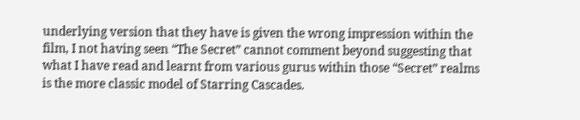underlying version that they have is given the wrong impression within the film, I not having seen “The Secret” cannot comment beyond suggesting that what I have read and learnt from various gurus within those “Secret” realms is the more classic model of Starring Cascades.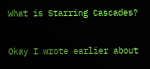What is Starring Cascades?

Okay I wrote earlier about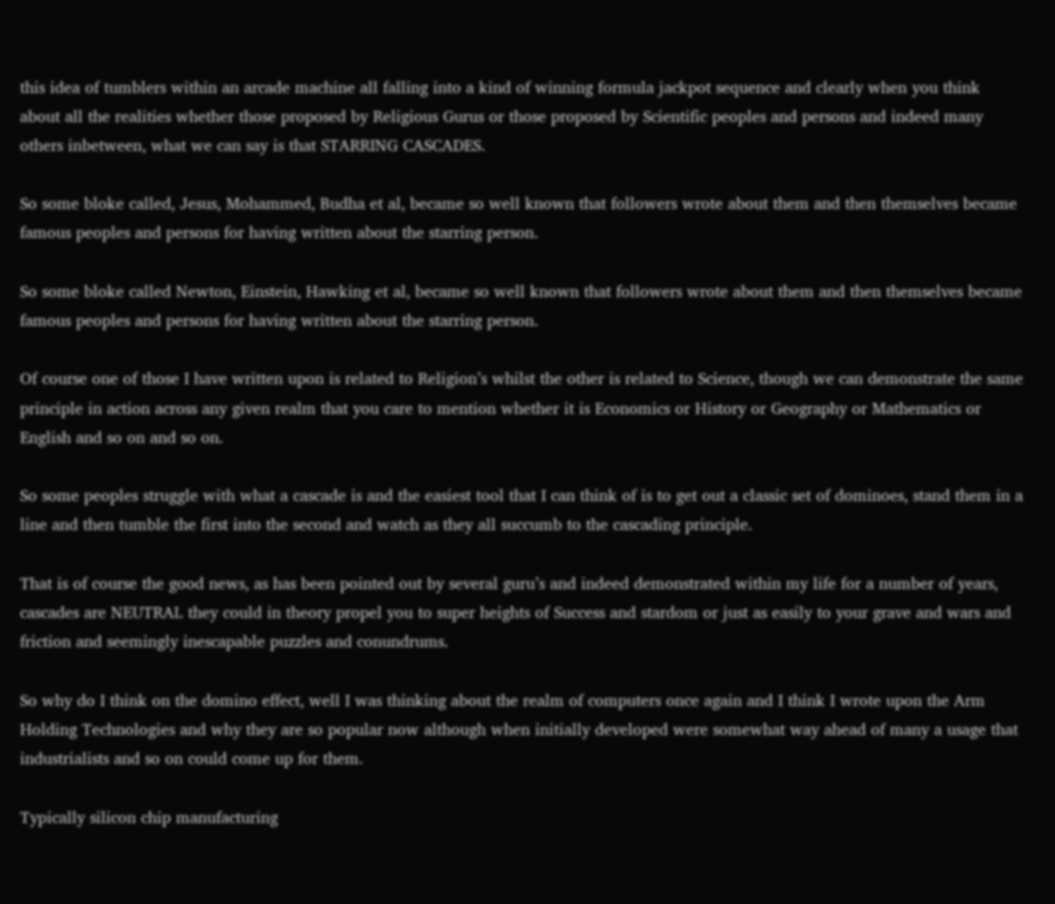this idea of tumblers within an arcade machine all falling into a kind of winning formula jackpot sequence and clearly when you think about all the realities whether those proposed by Religious Gurus or those proposed by Scientific peoples and persons and indeed many others inbetween, what we can say is that STARRING CASCADES.

So some bloke called, Jesus, Mohammed, Budha et al, became so well known that followers wrote about them and then themselves became famous peoples and persons for having written about the starring person.

So some bloke called Newton, Einstein, Hawking et al, became so well known that followers wrote about them and then themselves became famous peoples and persons for having written about the starring person.

Of course one of those I have written upon is related to Religion’s whilst the other is related to Science, though we can demonstrate the same principle in action across any given realm that you care to mention whether it is Economics or History or Geography or Mathematics or English and so on and so on.

So some peoples struggle with what a cascade is and the easiest tool that I can think of is to get out a classic set of dominoes, stand them in a line and then tumble the first into the second and watch as they all succumb to the cascading principle.

That is of course the good news, as has been pointed out by several guru’s and indeed demonstrated within my life for a number of years, cascades are NEUTRAL they could in theory propel you to super heights of Success and stardom or just as easily to your grave and wars and friction and seemingly inescapable puzzles and conundrums.

So why do I think on the domino effect, well I was thinking about the realm of computers once again and I think I wrote upon the Arm Holding Technologies and why they are so popular now although when initially developed were somewhat way ahead of many a usage that industrialists and so on could come up for them.

Typically silicon chip manufacturing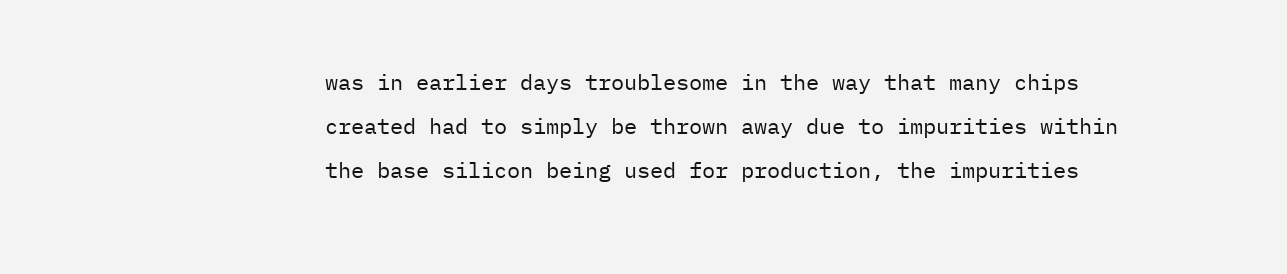was in earlier days troublesome in the way that many chips created had to simply be thrown away due to impurities within the base silicon being used for production, the impurities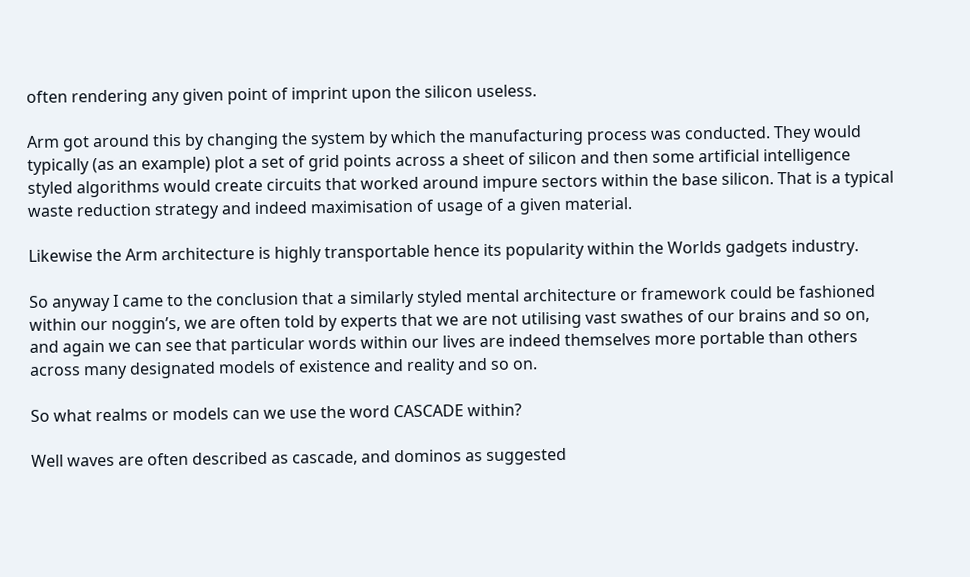often rendering any given point of imprint upon the silicon useless.

Arm got around this by changing the system by which the manufacturing process was conducted. They would typically (as an example) plot a set of grid points across a sheet of silicon and then some artificial intelligence styled algorithms would create circuits that worked around impure sectors within the base silicon. That is a typical waste reduction strategy and indeed maximisation of usage of a given material.

Likewise the Arm architecture is highly transportable hence its popularity within the Worlds gadgets industry.

So anyway I came to the conclusion that a similarly styled mental architecture or framework could be fashioned within our noggin’s, we are often told by experts that we are not utilising vast swathes of our brains and so on, and again we can see that particular words within our lives are indeed themselves more portable than others across many designated models of existence and reality and so on.

So what realms or models can we use the word CASCADE within?

Well waves are often described as cascade, and dominos as suggested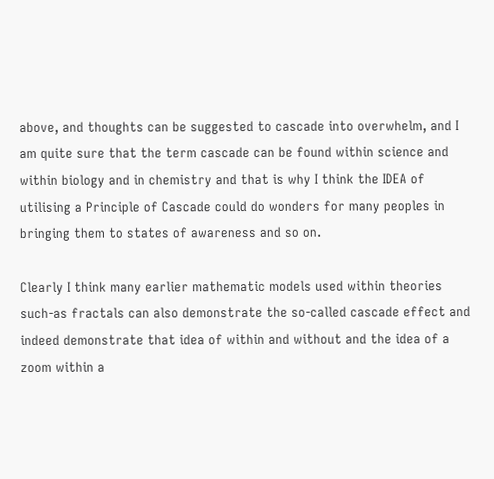above, and thoughts can be suggested to cascade into overwhelm, and I am quite sure that the term cascade can be found within science and within biology and in chemistry and that is why I think the IDEA of utilising a Principle of Cascade could do wonders for many peoples in bringing them to states of awareness and so on.

Clearly I think many earlier mathematic models used within theories such-as fractals can also demonstrate the so-called cascade effect and indeed demonstrate that idea of within and without and the idea of a zoom within a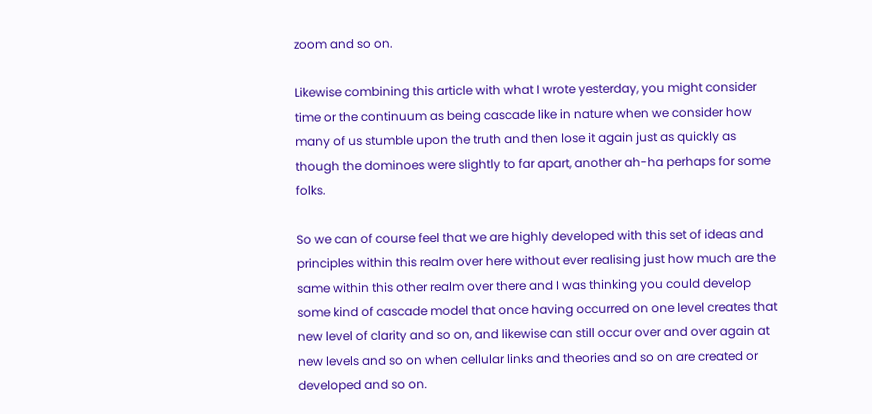zoom and so on.

Likewise combining this article with what I wrote yesterday, you might consider time or the continuum as being cascade like in nature when we consider how many of us stumble upon the truth and then lose it again just as quickly as though the dominoes were slightly to far apart, another ah-ha perhaps for some folks.

So we can of course feel that we are highly developed with this set of ideas and principles within this realm over here without ever realising just how much are the same within this other realm over there and I was thinking you could develop some kind of cascade model that once having occurred on one level creates that new level of clarity and so on, and likewise can still occur over and over again at new levels and so on when cellular links and theories and so on are created or developed and so on.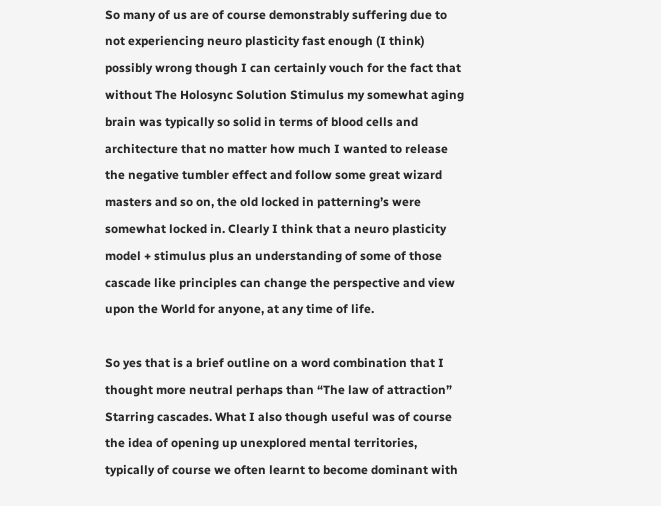So many of us are of course demonstrably suffering due to not experiencing neuro plasticity fast enough (I think) possibly wrong though I can certainly vouch for the fact that without The Holosync Solution Stimulus my somewhat aging brain was typically so solid in terms of blood cells and architecture that no matter how much I wanted to release the negative tumbler effect and follow some great wizard masters and so on, the old locked in patterning’s were somewhat locked in. Clearly I think that a neuro plasticity model + stimulus plus an understanding of some of those cascade like principles can change the perspective and view upon the World for anyone, at any time of life.

So yes that is a brief outline on a word combination that I thought more neutral perhaps than “The law of attraction” Starring cascades. What I also though useful was of course the idea of opening up unexplored mental territories, typically of course we often learnt to become dominant with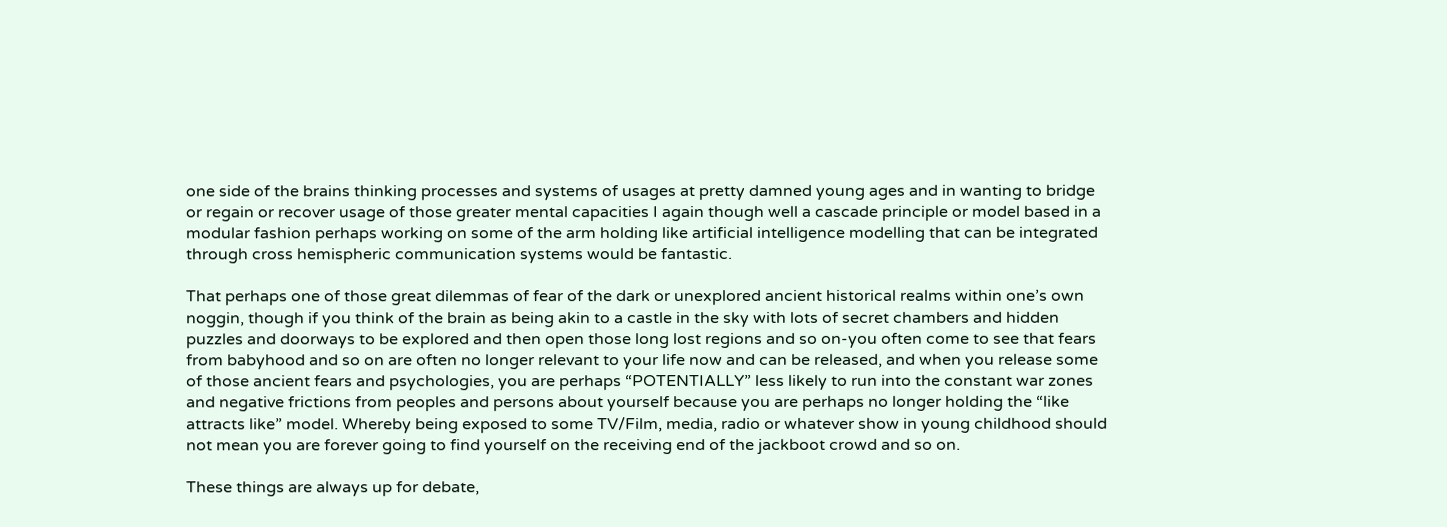one side of the brains thinking processes and systems of usages at pretty damned young ages and in wanting to bridge or regain or recover usage of those greater mental capacities I again though well a cascade principle or model based in a modular fashion perhaps working on some of the arm holding like artificial intelligence modelling that can be integrated through cross hemispheric communication systems would be fantastic.

That perhaps one of those great dilemmas of fear of the dark or unexplored ancient historical realms within one’s own noggin, though if you think of the brain as being akin to a castle in the sky with lots of secret chambers and hidden puzzles and doorways to be explored and then open those long lost regions and so on-you often come to see that fears from babyhood and so on are often no longer relevant to your life now and can be released, and when you release some of those ancient fears and psychologies, you are perhaps “POTENTIALLY” less likely to run into the constant war zones and negative frictions from peoples and persons about yourself because you are perhaps no longer holding the “like attracts like” model. Whereby being exposed to some TV/Film, media, radio or whatever show in young childhood should not mean you are forever going to find yourself on the receiving end of the jackboot crowd and so on.

These things are always up for debate,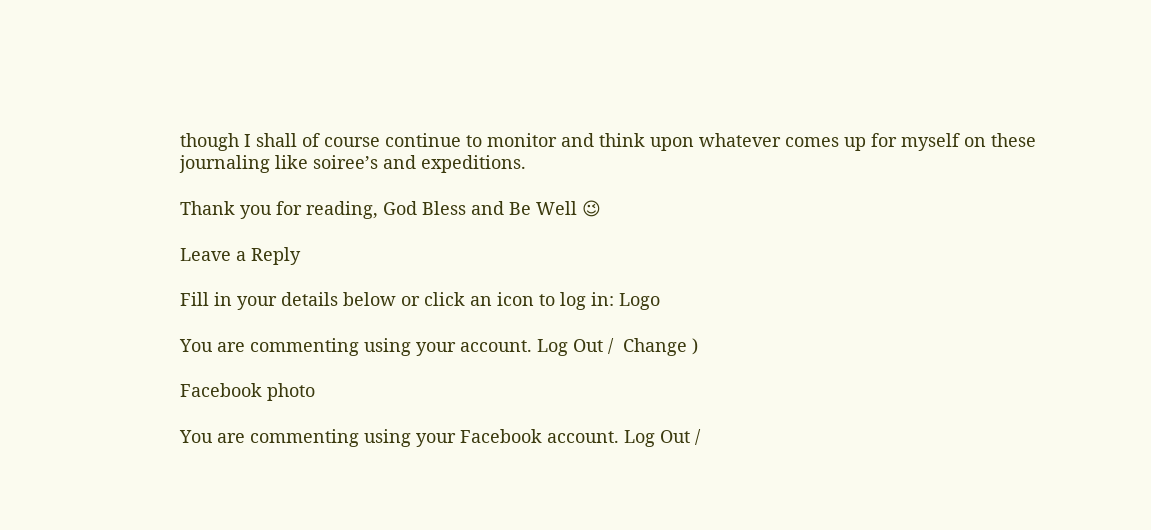though I shall of course continue to monitor and think upon whatever comes up for myself on these journaling like soiree’s and expeditions.

Thank you for reading, God Bless and Be Well 😉

Leave a Reply

Fill in your details below or click an icon to log in: Logo

You are commenting using your account. Log Out /  Change )

Facebook photo

You are commenting using your Facebook account. Log Out /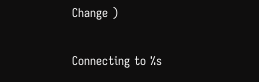Change )

Connecting to %s